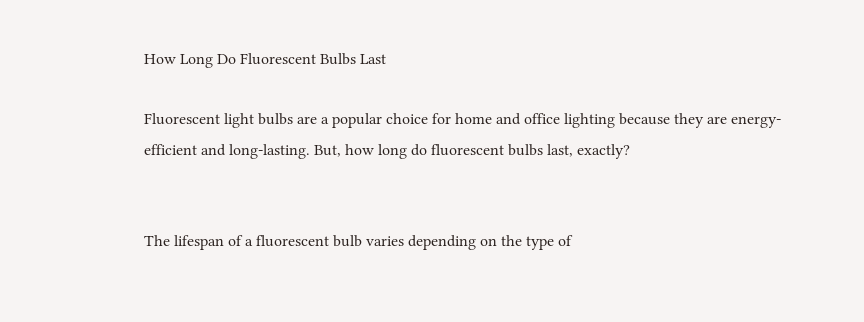How Long Do Fluorescent Bulbs Last

Fluorescent light bulbs are a popular choice for home and office lighting because they are energy-efficient and long-lasting. But, how long do fluorescent bulbs last, exactly?


The lifespan of a fluorescent bulb varies depending on the type of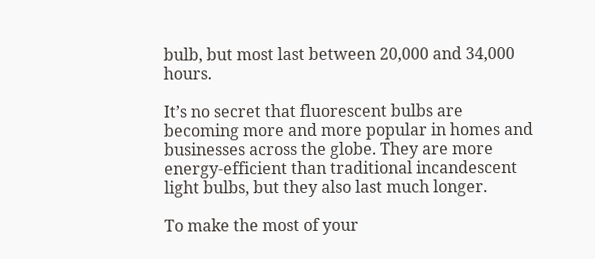bulb, but most last between 20,000 and 34,000 hours.

It’s no secret that fluorescent bulbs are becoming more and more popular in homes and businesses across the globe. They are more energy-efficient than traditional incandescent light bulbs, but they also last much longer.

To make the most of your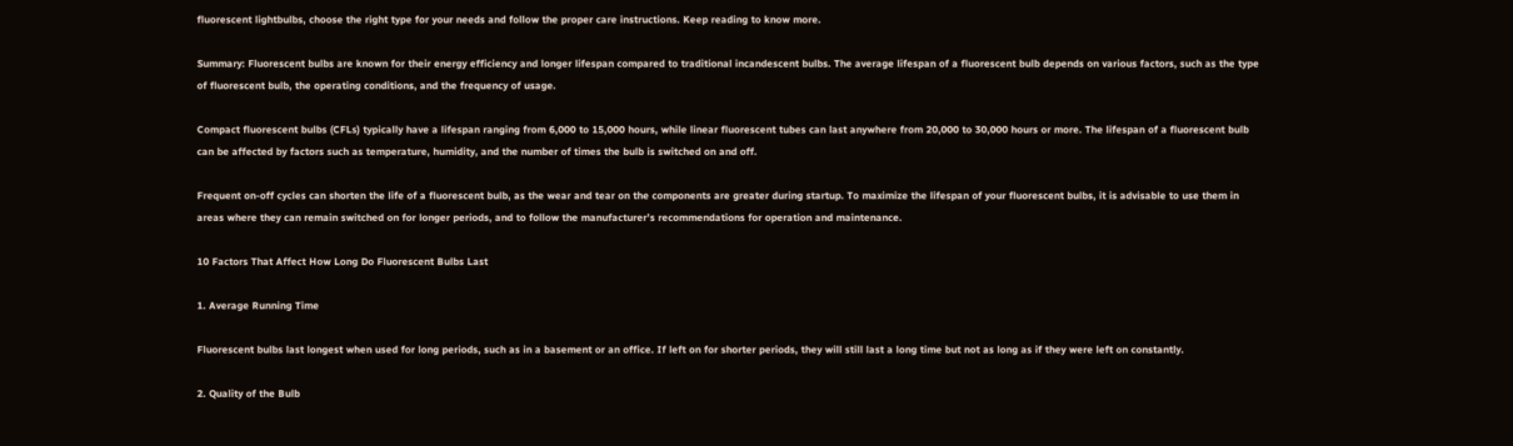fluorescent lightbulbs, choose the right type for your needs and follow the proper care instructions. Keep reading to know more.

Summary: Fluorescent bulbs are known for their energy efficiency and longer lifespan compared to traditional incandescent bulbs. The average lifespan of a fluorescent bulb depends on various factors, such as the type of fluorescent bulb, the operating conditions, and the frequency of usage.

Compact fluorescent bulbs (CFLs) typically have a lifespan ranging from 6,000 to 15,000 hours, while linear fluorescent tubes can last anywhere from 20,000 to 30,000 hours or more. The lifespan of a fluorescent bulb can be affected by factors such as temperature, humidity, and the number of times the bulb is switched on and off.

Frequent on-off cycles can shorten the life of a fluorescent bulb, as the wear and tear on the components are greater during startup. To maximize the lifespan of your fluorescent bulbs, it is advisable to use them in areas where they can remain switched on for longer periods, and to follow the manufacturer’s recommendations for operation and maintenance.

10 Factors That Affect How Long Do Fluorescent Bulbs Last

1. Average Running Time

Fluorescent bulbs last longest when used for long periods, such as in a basement or an office. If left on for shorter periods, they will still last a long time but not as long as if they were left on constantly.

2. Quality of the Bulb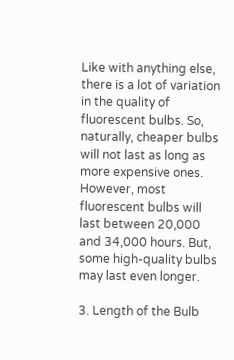Like with anything else, there is a lot of variation in the quality of fluorescent bulbs. So, naturally, cheaper bulbs will not last as long as more expensive ones. However, most fluorescent bulbs will last between 20,000 and 34,000 hours. But, some high-quality bulbs may last even longer.

3. Length of the Bulb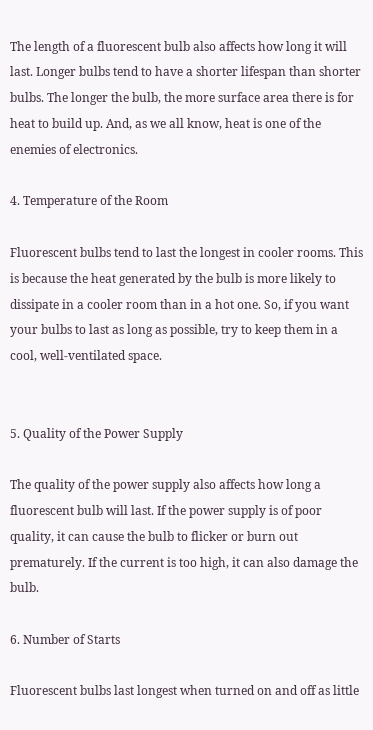The length of a fluorescent bulb also affects how long it will last. Longer bulbs tend to have a shorter lifespan than shorter bulbs. The longer the bulb, the more surface area there is for heat to build up. And, as we all know, heat is one of the enemies of electronics.

4. Temperature of the Room

Fluorescent bulbs tend to last the longest in cooler rooms. This is because the heat generated by the bulb is more likely to dissipate in a cooler room than in a hot one. So, if you want your bulbs to last as long as possible, try to keep them in a cool, well-ventilated space.


5. Quality of the Power Supply

The quality of the power supply also affects how long a fluorescent bulb will last. If the power supply is of poor quality, it can cause the bulb to flicker or burn out prematurely. If the current is too high, it can also damage the bulb.

6. Number of Starts

Fluorescent bulbs last longest when turned on and off as little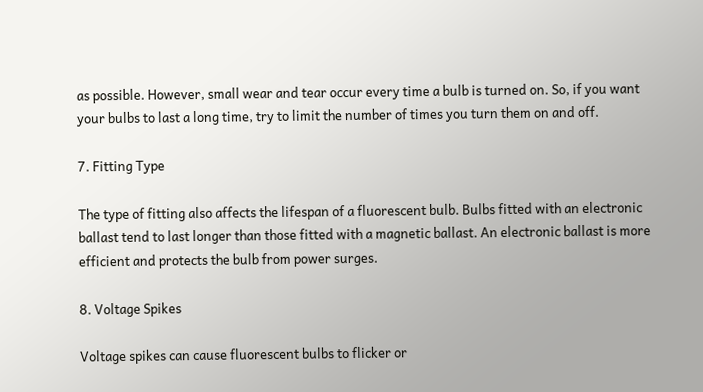as possible. However, small wear and tear occur every time a bulb is turned on. So, if you want your bulbs to last a long time, try to limit the number of times you turn them on and off.

7. Fitting Type

The type of fitting also affects the lifespan of a fluorescent bulb. Bulbs fitted with an electronic ballast tend to last longer than those fitted with a magnetic ballast. An electronic ballast is more efficient and protects the bulb from power surges.

8. Voltage Spikes

Voltage spikes can cause fluorescent bulbs to flicker or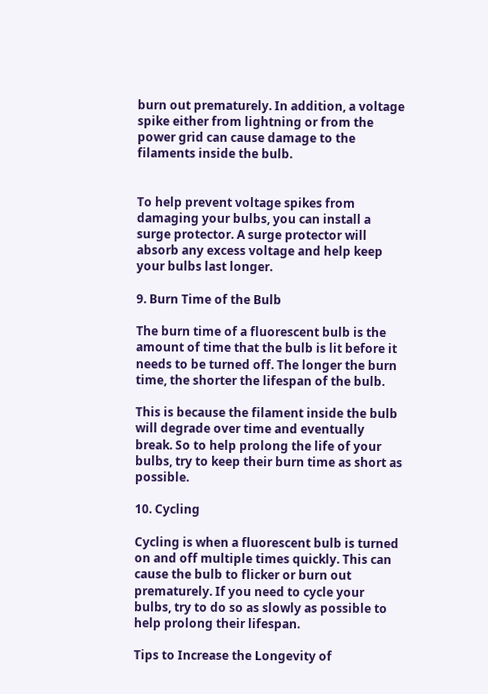burn out prematurely. In addition, a voltage spike either from lightning or from the power grid can cause damage to the filaments inside the bulb.


To help prevent voltage spikes from damaging your bulbs, you can install a surge protector. A surge protector will absorb any excess voltage and help keep your bulbs last longer.

9. Burn Time of the Bulb

The burn time of a fluorescent bulb is the amount of time that the bulb is lit before it needs to be turned off. The longer the burn time, the shorter the lifespan of the bulb.

This is because the filament inside the bulb will degrade over time and eventually break. So to help prolong the life of your bulbs, try to keep their burn time as short as possible.

10. Cycling

Cycling is when a fluorescent bulb is turned on and off multiple times quickly. This can cause the bulb to flicker or burn out prematurely. If you need to cycle your bulbs, try to do so as slowly as possible to help prolong their lifespan.

Tips to Increase the Longevity of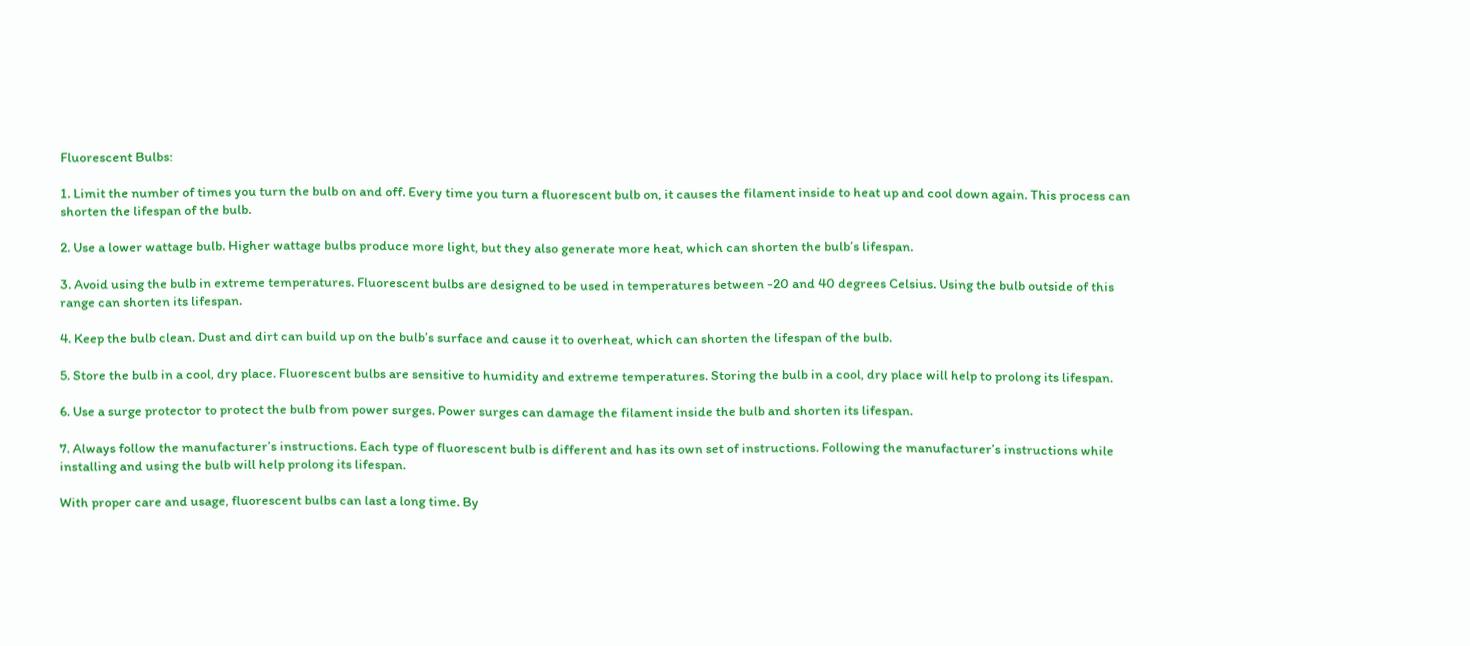Fluorescent Bulbs:

1. Limit the number of times you turn the bulb on and off. Every time you turn a fluorescent bulb on, it causes the filament inside to heat up and cool down again. This process can shorten the lifespan of the bulb.

2. Use a lower wattage bulb. Higher wattage bulbs produce more light, but they also generate more heat, which can shorten the bulb’s lifespan.

3. Avoid using the bulb in extreme temperatures. Fluorescent bulbs are designed to be used in temperatures between -20 and 40 degrees Celsius. Using the bulb outside of this range can shorten its lifespan.

4. Keep the bulb clean. Dust and dirt can build up on the bulb’s surface and cause it to overheat, which can shorten the lifespan of the bulb.

5. Store the bulb in a cool, dry place. Fluorescent bulbs are sensitive to humidity and extreme temperatures. Storing the bulb in a cool, dry place will help to prolong its lifespan.

6. Use a surge protector to protect the bulb from power surges. Power surges can damage the filament inside the bulb and shorten its lifespan.

7. Always follow the manufacturer’s instructions. Each type of fluorescent bulb is different and has its own set of instructions. Following the manufacturer’s instructions while installing and using the bulb will help prolong its lifespan.

With proper care and usage, fluorescent bulbs can last a long time. By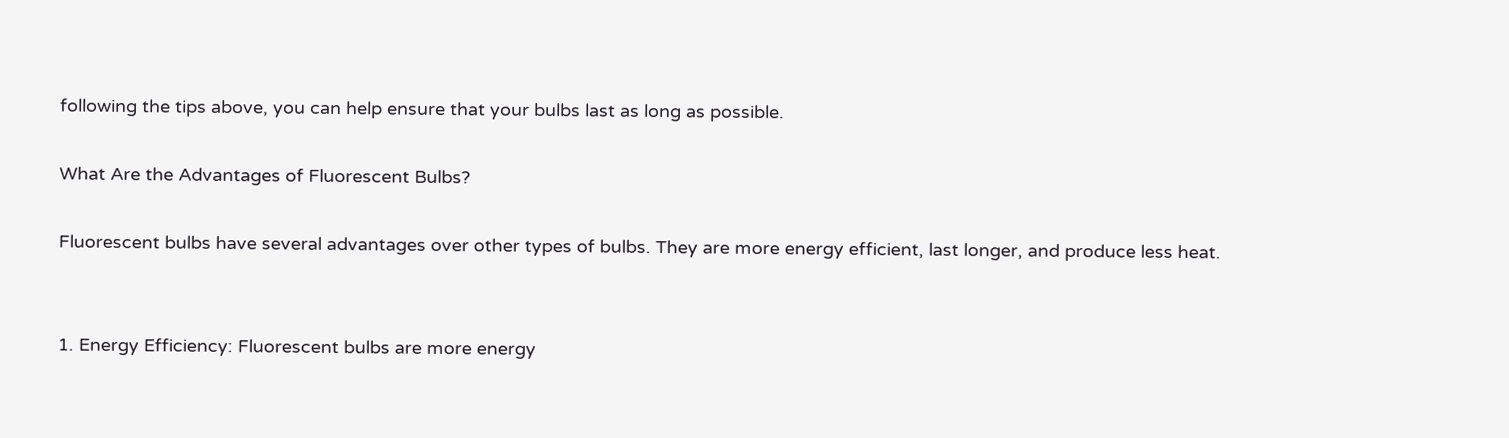following the tips above, you can help ensure that your bulbs last as long as possible.

What Are the Advantages of Fluorescent Bulbs?

Fluorescent bulbs have several advantages over other types of bulbs. They are more energy efficient, last longer, and produce less heat.


1. Energy Efficiency: Fluorescent bulbs are more energy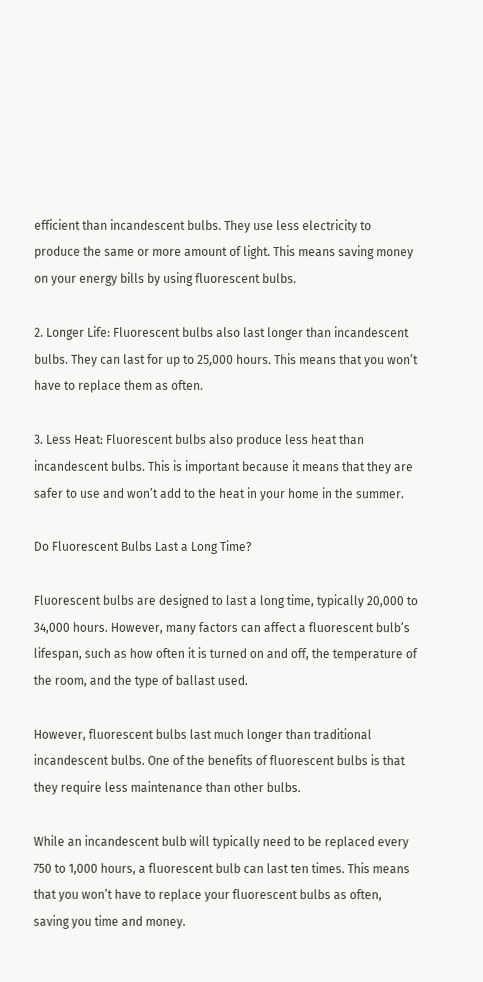efficient than incandescent bulbs. They use less electricity to produce the same or more amount of light. This means saving money on your energy bills by using fluorescent bulbs.

2. Longer Life: Fluorescent bulbs also last longer than incandescent bulbs. They can last for up to 25,000 hours. This means that you won’t have to replace them as often.

3. Less Heat: Fluorescent bulbs also produce less heat than incandescent bulbs. This is important because it means that they are safer to use and won’t add to the heat in your home in the summer.

Do Fluorescent Bulbs Last a Long Time?

Fluorescent bulbs are designed to last a long time, typically 20,000 to 34,000 hours. However, many factors can affect a fluorescent bulb’s lifespan, such as how often it is turned on and off, the temperature of the room, and the type of ballast used.

However, fluorescent bulbs last much longer than traditional incandescent bulbs. One of the benefits of fluorescent bulbs is that they require less maintenance than other bulbs.

While an incandescent bulb will typically need to be replaced every 750 to 1,000 hours, a fluorescent bulb can last ten times. This means that you won’t have to replace your fluorescent bulbs as often, saving you time and money.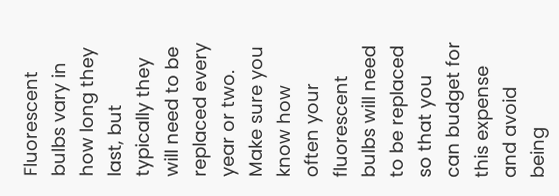Fluorescent bulbs vary in how long they last, but typically they will need to be replaced every year or two. Make sure you know how often your fluorescent bulbs will need to be replaced so that you can budget for this expense and avoid being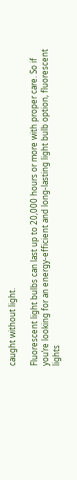caught without light.

Fluorescent light bulbs can last up to 20,000 hours or more with proper care. So if you’re looking for an energy-efficient and long-lasting light bulb option, fluorescent lights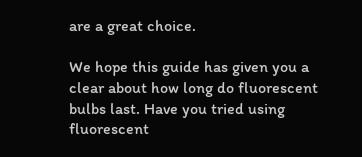are a great choice.

We hope this guide has given you a clear about how long do fluorescent bulbs last. Have you tried using fluorescent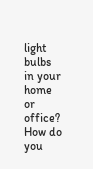light bulbs in your home or office? How do you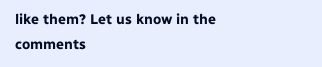like them? Let us know in the comments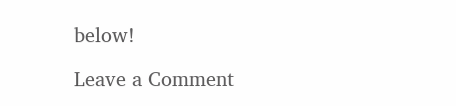below!

Leave a Comment